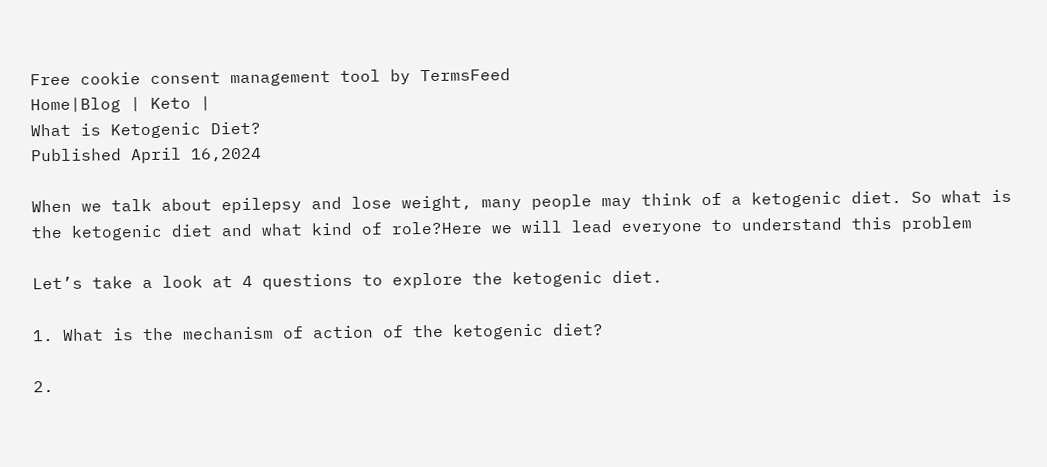Free cookie consent management tool by TermsFeed
Home|Blog | Keto |
What is Ketogenic Diet?
Published April 16,2024

When we talk about epilepsy and lose weight, many people may think of a ketogenic diet. So what is the ketogenic diet and what kind of role?Here we will lead everyone to understand this problem

Let’s take a look at 4 questions to explore the ketogenic diet.

1. What is the mechanism of action of the ketogenic diet?

2.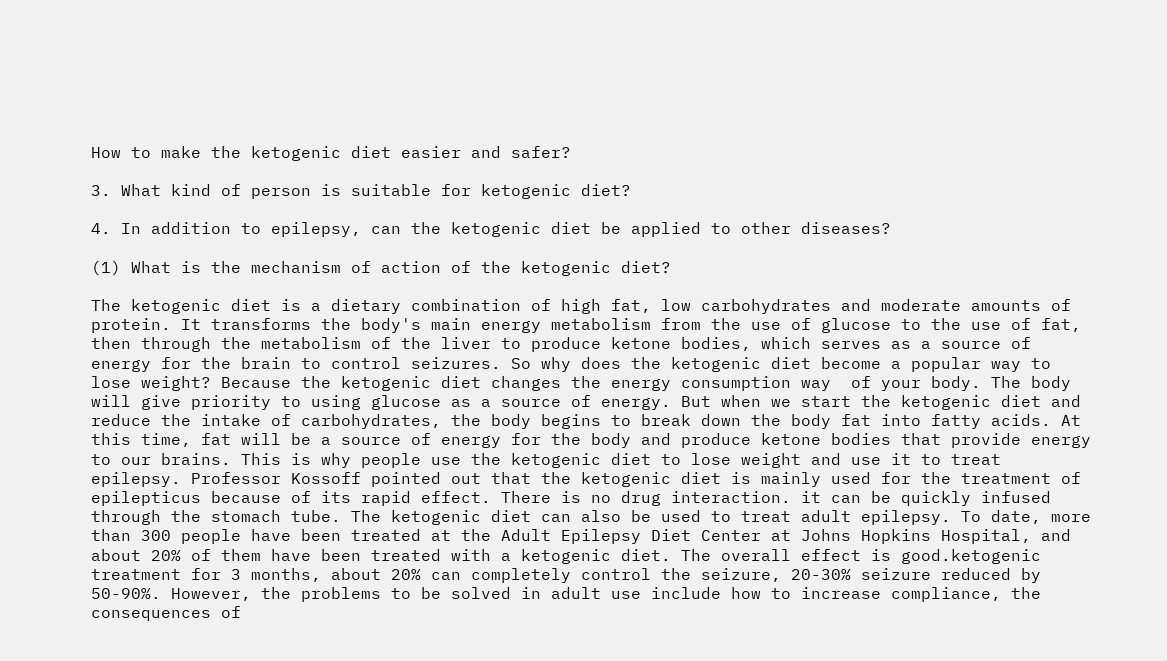How to make the ketogenic diet easier and safer?

3. What kind of person is suitable for ketogenic diet?

4. In addition to epilepsy, can the ketogenic diet be applied to other diseases?

(1) What is the mechanism of action of the ketogenic diet?

The ketogenic diet is a dietary combination of high fat, low carbohydrates and moderate amounts of protein. It transforms the body's main energy metabolism from the use of glucose to the use of fat, then through the metabolism of the liver to produce ketone bodies, which serves as a source of energy for the brain to control seizures. So why does the ketogenic diet become a popular way to lose weight? Because the ketogenic diet changes the energy consumption way  of your body. The body will give priority to using glucose as a source of energy. But when we start the ketogenic diet and reduce the intake of carbohydrates, the body begins to break down the body fat into fatty acids. At this time, fat will be a source of energy for the body and produce ketone bodies that provide energy to our brains. This is why people use the ketogenic diet to lose weight and use it to treat epilepsy. Professor Kossoff pointed out that the ketogenic diet is mainly used for the treatment of epilepticus because of its rapid effect. There is no drug interaction. it can be quickly infused through the stomach tube. The ketogenic diet can also be used to treat adult epilepsy. To date, more than 300 people have been treated at the Adult Epilepsy Diet Center at Johns Hopkins Hospital, and about 20% of them have been treated with a ketogenic diet. The overall effect is good.ketogenic treatment for 3 months, about 20% can completely control the seizure, 20-30% seizure reduced by 50-90%. However, the problems to be solved in adult use include how to increase compliance, the consequences of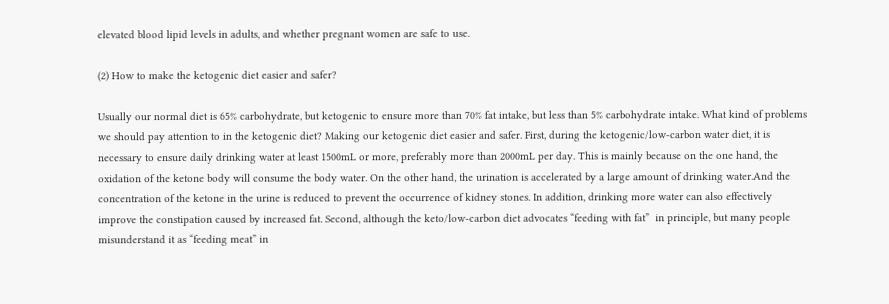elevated blood lipid levels in adults, and whether pregnant women are safe to use.

(2) How to make the ketogenic diet easier and safer?

Usually our normal diet is 65% carbohydrate, but ketogenic to ensure more than 70% fat intake, but less than 5% carbohydrate intake. What kind of problems we should pay attention to in the ketogenic diet? Making our ketogenic diet easier and safer. First, during the ketogenic/low-carbon water diet, it is necessary to ensure daily drinking water at least 1500mL or more, preferably more than 2000mL per day. This is mainly because on the one hand, the oxidation of the ketone body will consume the body water. On the other hand, the urination is accelerated by a large amount of drinking water.And the concentration of the ketone in the urine is reduced to prevent the occurrence of kidney stones. In addition, drinking more water can also effectively improve the constipation caused by increased fat. Second, although the keto/low-carbon diet advocates “feeding with fat”  in principle, but many people misunderstand it as “feeding meat” in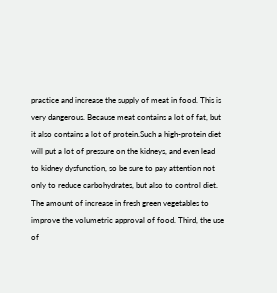practice and increase the supply of meat in food. This is very dangerous. Because meat contains a lot of fat, but it also contains a lot of protein.Such a high-protein diet will put a lot of pressure on the kidneys, and even lead to kidney dysfunction, so be sure to pay attention not only to reduce carbohydrates, but also to control diet. The amount of increase in fresh green vegetables to improve the volumetric approval of food. Third, the use of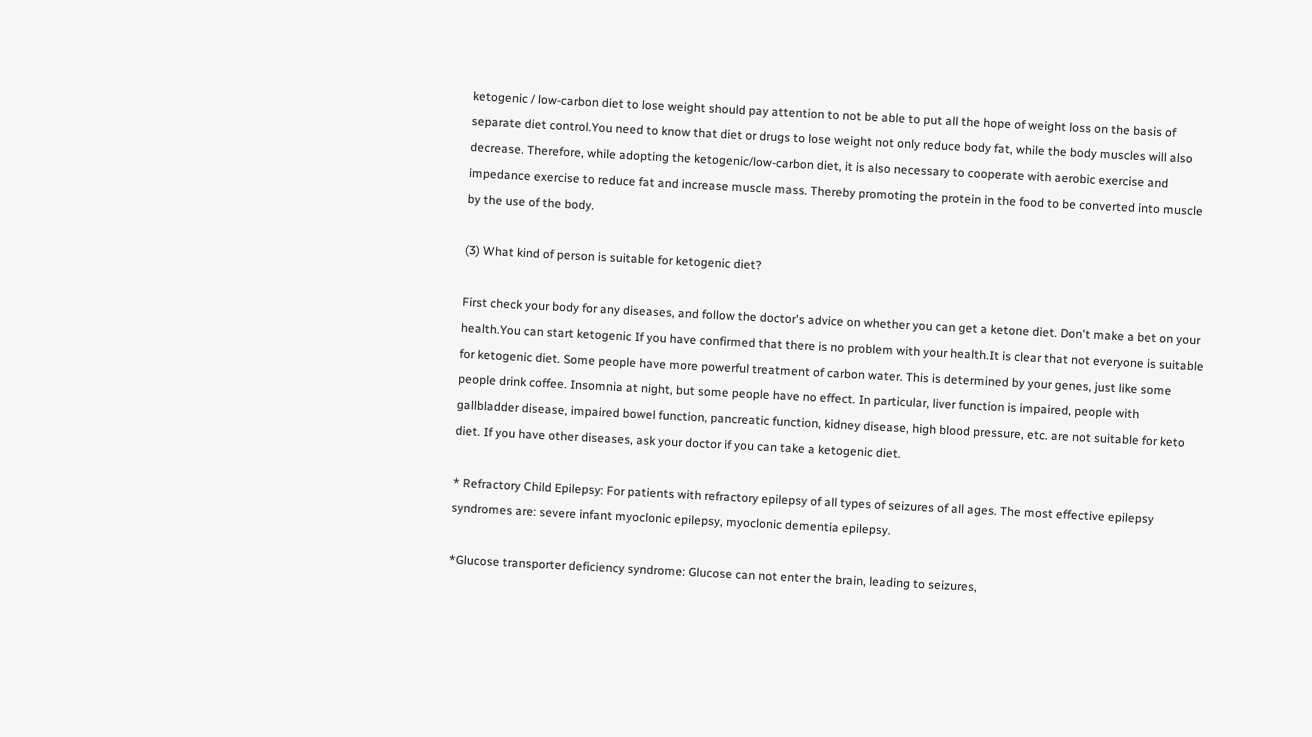ketogenic / low-carbon diet to lose weight should pay attention to not be able to put all the hope of weight loss on the basis of separate diet control.You need to know that diet or drugs to lose weight not only reduce body fat, while the body muscles will also decrease. Therefore, while adopting the ketogenic/low-carbon diet, it is also necessary to cooperate with aerobic exercise and impedance exercise to reduce fat and increase muscle mass. Thereby promoting the protein in the food to be converted into muscle by the use of the body.

(3) What kind of person is suitable for ketogenic diet?

First check your body for any diseases, and follow the doctor's advice on whether you can get a ketone diet. Don't make a bet on your health.You can start ketogenic If you have confirmed that there is no problem with your health.It is clear that not everyone is suitable for ketogenic diet. Some people have more powerful treatment of carbon water. This is determined by your genes, just like some people drink coffee. Insomnia at night, but some people have no effect. In particular, liver function is impaired, people with gallbladder disease, impaired bowel function, pancreatic function, kidney disease, high blood pressure, etc. are not suitable for keto diet. If you have other diseases, ask your doctor if you can take a ketogenic diet.

* Refractory Child Epilepsy: For patients with refractory epilepsy of all types of seizures of all ages. The most effective epilepsy syndromes are: severe infant myoclonic epilepsy, myoclonic dementia epilepsy.

*Glucose transporter deficiency syndrome: Glucose can not enter the brain, leading to seizures,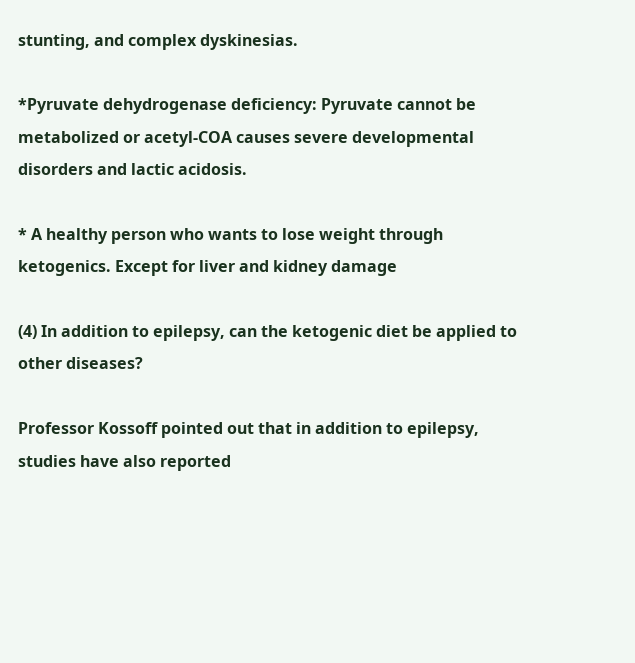stunting, and complex dyskinesias.

*Pyruvate dehydrogenase deficiency: Pyruvate cannot be metabolized or acetyl-COA causes severe developmental disorders and lactic acidosis.

* A healthy person who wants to lose weight through ketogenics. Except for liver and kidney damage

(4) In addition to epilepsy, can the ketogenic diet be applied to other diseases?

Professor Kossoff pointed out that in addition to epilepsy, studies have also reported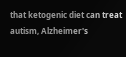that ketogenic diet can treat autism, Alzheimer's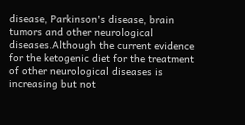disease, Parkinson's disease, brain tumors and other neurological diseases.Although the current evidence for the ketogenic diet for the treatment of other neurological diseases is increasing but not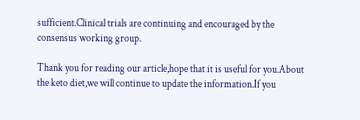sufficient.Clinical trials are continuing and encouraged by the consensus working group.

Thank you for reading our article,hope that it is useful for you.About the keto diet,we will continue to update the information.If you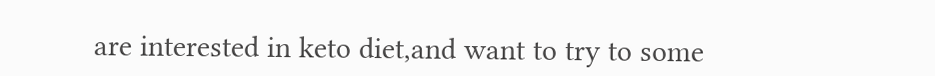are interested in keto diet,and want to try to some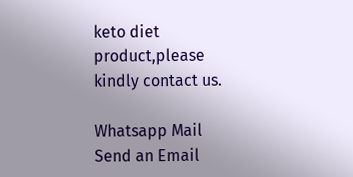keto diet product,please kindly contact us.

Whatsapp Mail
Send an Email